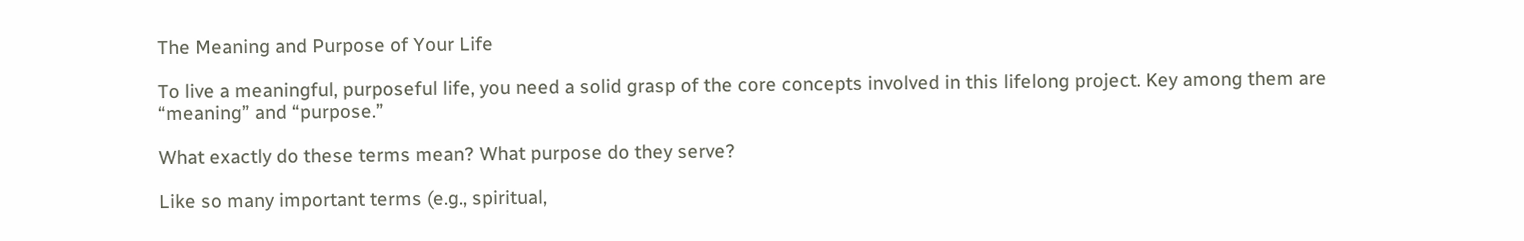The Meaning and Purpose of Your Life

To live a meaningful, purposeful life, you need a solid grasp of the core concepts involved in this lifelong project. Key among them are “meaning” and “purpose.”

What exactly do these terms mean? What purpose do they serve?

Like so many important terms (e.g., spiritual,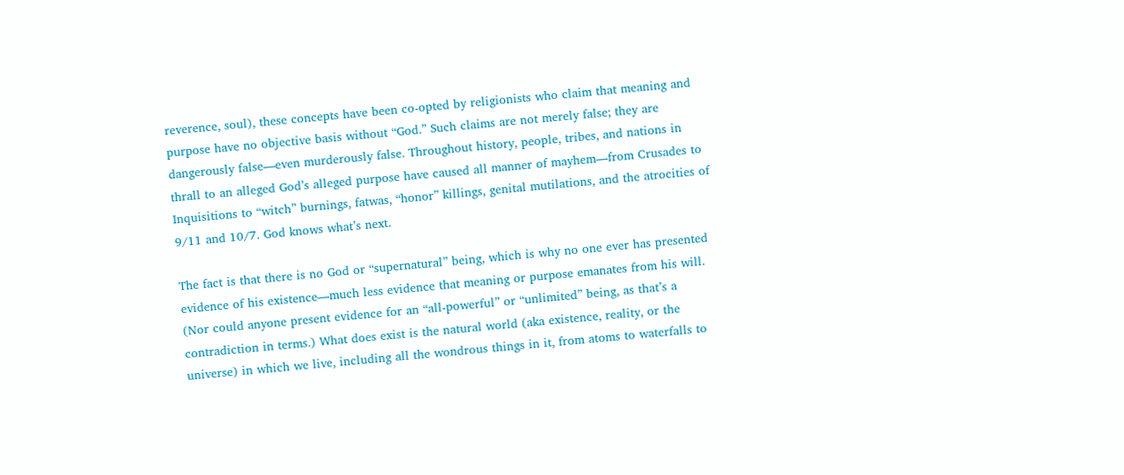reverence, soul), these concepts have been co-opted by religionists who claim that meaning and purpose have no objective basis without “God.” Such claims are not merely false; they are dangerously false—even murderously false. Throughout history, people, tribes, and nations in thrall to an alleged God’s alleged purpose have caused all manner of mayhem—from Crusades to Inquisitions to “witch” burnings, fatwas, “honor” killings, genital mutilations, and the atrocities of 9/11 and 10/7. God knows what’s next.

The fact is that there is no God or “supernatural” being, which is why no one ever has presented evidence of his existence—much less evidence that meaning or purpose emanates from his will. (Nor could anyone present evidence for an “all-powerful” or “unlimited” being, as that’s a contradiction in terms.) What does exist is the natural world (aka existence, reality, or the universe) in which we live, including all the wondrous things in it, from atoms to waterfalls to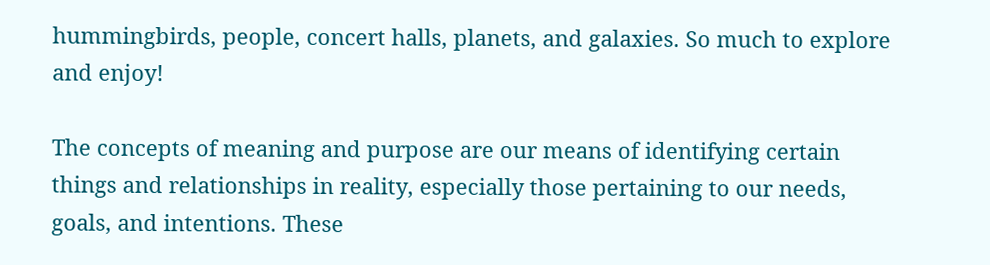hummingbirds, people, concert halls, planets, and galaxies. So much to explore and enjoy!

The concepts of meaning and purpose are our means of identifying certain things and relationships in reality, especially those pertaining to our needs, goals, and intentions. These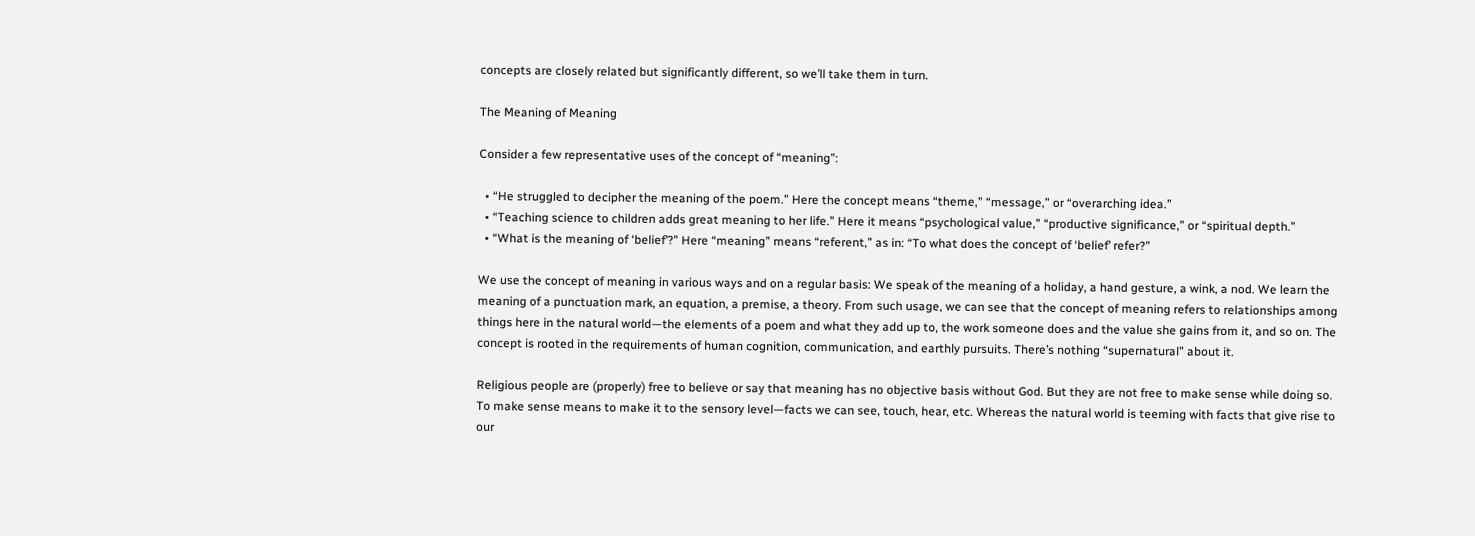concepts are closely related but significantly different, so we’ll take them in turn.

The Meaning of Meaning

Consider a few representative uses of the concept of “meaning”:

  • “He struggled to decipher the meaning of the poem.” Here the concept means “theme,” “message,” or “overarching idea.”
  • “Teaching science to children adds great meaning to her life.” Here it means “psychological value,” “productive significance,” or “spiritual depth.”
  • “What is the meaning of ‘belief’?” Here “meaning” means “referent,” as in: “To what does the concept of ‘belief’ refer?”

We use the concept of meaning in various ways and on a regular basis: We speak of the meaning of a holiday, a hand gesture, a wink, a nod. We learn the meaning of a punctuation mark, an equation, a premise, a theory. From such usage, we can see that the concept of meaning refers to relationships among things here in the natural world—the elements of a poem and what they add up to, the work someone does and the value she gains from it, and so on. The concept is rooted in the requirements of human cognition, communication, and earthly pursuits. There’s nothing “supernatural” about it.

Religious people are (properly) free to believe or say that meaning has no objective basis without God. But they are not free to make sense while doing so. To make sense means to make it to the sensory level—facts we can see, touch, hear, etc. Whereas the natural world is teeming with facts that give rise to our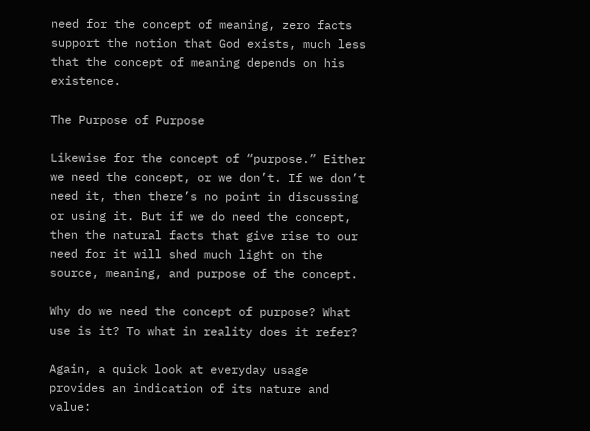need for the concept of meaning, zero facts support the notion that God exists, much less that the concept of meaning depends on his existence.

The Purpose of Purpose

Likewise for the concept of “purpose.” Either we need the concept, or we don’t. If we don’t need it, then there’s no point in discussing or using it. But if we do need the concept, then the natural facts that give rise to our need for it will shed much light on the source, meaning, and purpose of the concept.

Why do we need the concept of purpose? What use is it? To what in reality does it refer?

Again, a quick look at everyday usage provides an indication of its nature and value: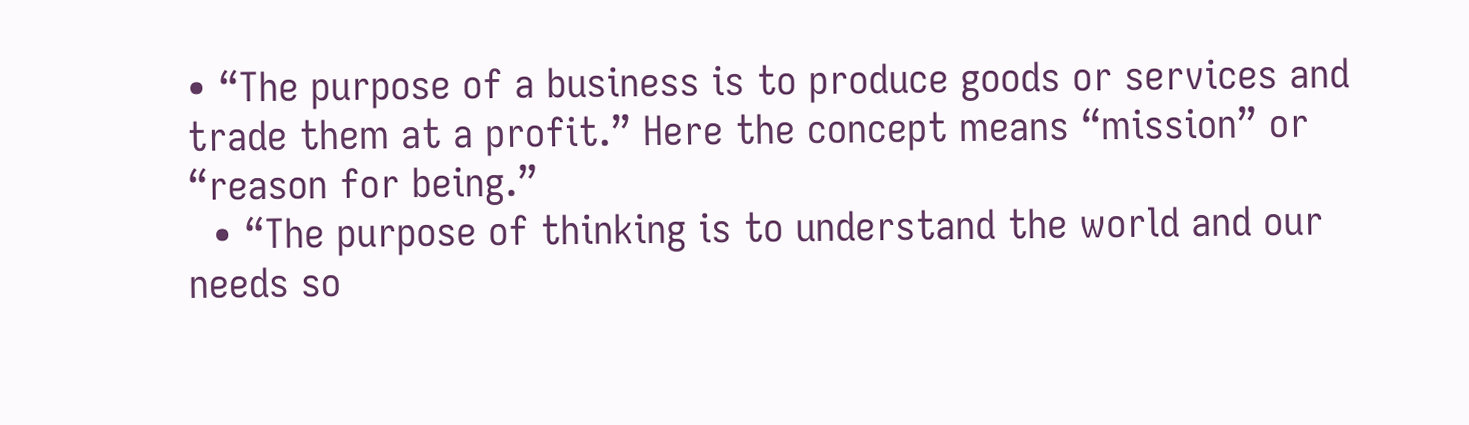• “The purpose of a business is to produce goods or services and trade them at a profit.” Here the concept means “mission” or “reason for being.”
  • “The purpose of thinking is to understand the world and our needs so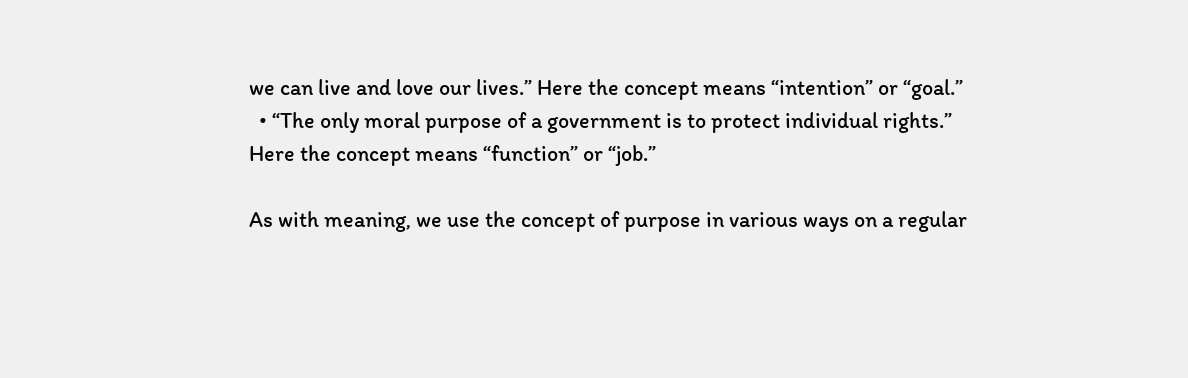we can live and love our lives.” Here the concept means “intention” or “goal.”
  • “The only moral purpose of a government is to protect individual rights.” Here the concept means “function” or “job.”

As with meaning, we use the concept of purpose in various ways on a regular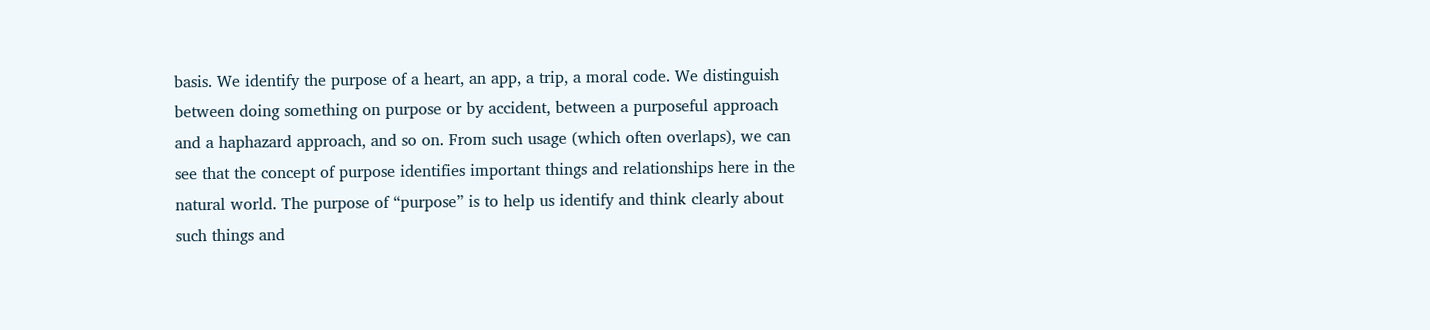basis. We identify the purpose of a heart, an app, a trip, a moral code. We distinguish between doing something on purpose or by accident, between a purposeful approach and a haphazard approach, and so on. From such usage (which often overlaps), we can see that the concept of purpose identifies important things and relationships here in the natural world. The purpose of “purpose” is to help us identify and think clearly about such things and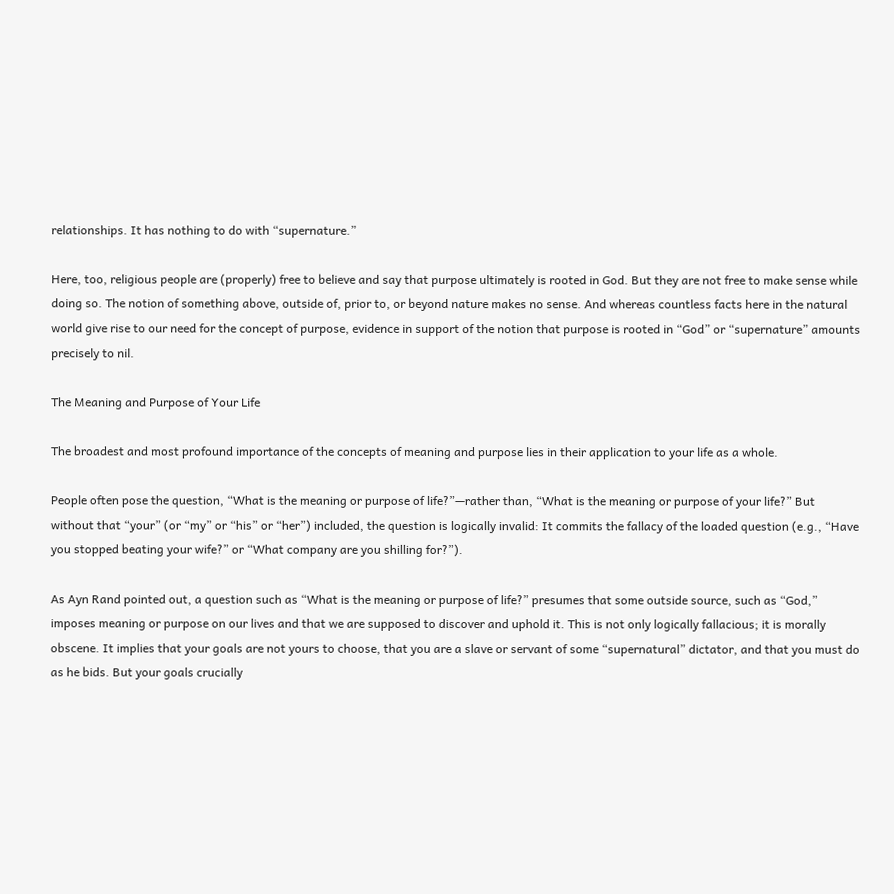relationships. It has nothing to do with “supernature.”

Here, too, religious people are (properly) free to believe and say that purpose ultimately is rooted in God. But they are not free to make sense while doing so. The notion of something above, outside of, prior to, or beyond nature makes no sense. And whereas countless facts here in the natural world give rise to our need for the concept of purpose, evidence in support of the notion that purpose is rooted in “God” or “supernature” amounts precisely to nil.

The Meaning and Purpose of Your Life

The broadest and most profound importance of the concepts of meaning and purpose lies in their application to your life as a whole.

People often pose the question, “What is the meaning or purpose of life?”—rather than, “What is the meaning or purpose of your life?” But without that “your” (or “my” or “his” or “her”) included, the question is logically invalid: It commits the fallacy of the loaded question (e.g., “Have you stopped beating your wife?” or “What company are you shilling for?”).

As Ayn Rand pointed out, a question such as “What is the meaning or purpose of life?” presumes that some outside source, such as “God,” imposes meaning or purpose on our lives and that we are supposed to discover and uphold it. This is not only logically fallacious; it is morally obscene. It implies that your goals are not yours to choose, that you are a slave or servant of some “supernatural” dictator, and that you must do as he bids. But your goals crucially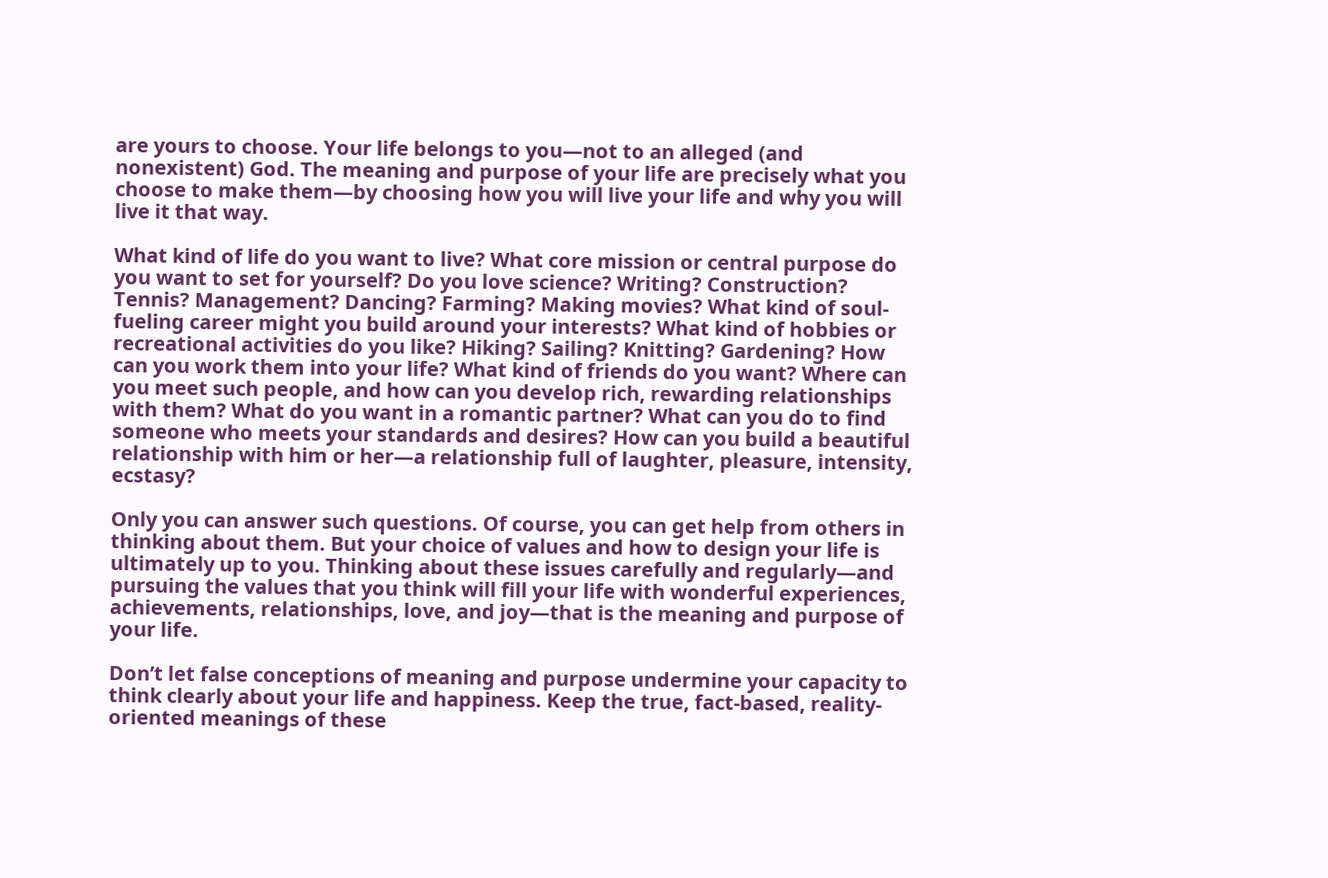are yours to choose. Your life belongs to you—not to an alleged (and nonexistent) God. The meaning and purpose of your life are precisely what you choose to make them—by choosing how you will live your life and why you will live it that way.

What kind of life do you want to live? What core mission or central purpose do you want to set for yourself? Do you love science? Writing? Construction? Tennis? Management? Dancing? Farming? Making movies? What kind of soul-fueling career might you build around your interests? What kind of hobbies or recreational activities do you like? Hiking? Sailing? Knitting? Gardening? How can you work them into your life? What kind of friends do you want? Where can you meet such people, and how can you develop rich, rewarding relationships with them? What do you want in a romantic partner? What can you do to find someone who meets your standards and desires? How can you build a beautiful relationship with him or her—a relationship full of laughter, pleasure, intensity, ecstasy?

Only you can answer such questions. Of course, you can get help from others in thinking about them. But your choice of values and how to design your life is ultimately up to you. Thinking about these issues carefully and regularly—and pursuing the values that you think will fill your life with wonderful experiences, achievements, relationships, love, and joy—that is the meaning and purpose of your life.

Don’t let false conceptions of meaning and purpose undermine your capacity to think clearly about your life and happiness. Keep the true, fact-based, reality-oriented meanings of these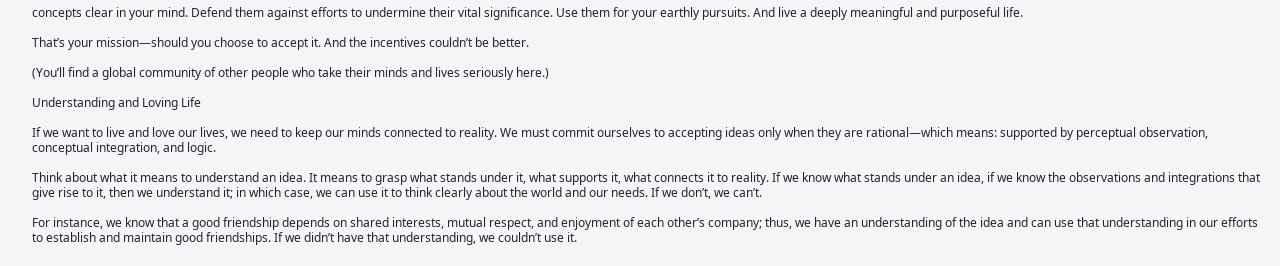concepts clear in your mind. Defend them against efforts to undermine their vital significance. Use them for your earthly pursuits. And live a deeply meaningful and purposeful life.

That’s your mission—should you choose to accept it. And the incentives couldn’t be better.

(You’ll find a global community of other people who take their minds and lives seriously here.)

Understanding and Loving Life

If we want to live and love our lives, we need to keep our minds connected to reality. We must commit ourselves to accepting ideas only when they are rational—which means: supported by perceptual observation, conceptual integration, and logic.

Think about what it means to understand an idea. It means to grasp what stands under it, what supports it, what connects it to reality. If we know what stands under an idea, if we know the observations and integrations that give rise to it, then we understand it; in which case, we can use it to think clearly about the world and our needs. If we don’t, we can’t.

For instance, we know that a good friendship depends on shared interests, mutual respect, and enjoyment of each other’s company; thus, we have an understanding of the idea and can use that understanding in our efforts to establish and maintain good friendships. If we didn’t have that understanding, we couldn’t use it.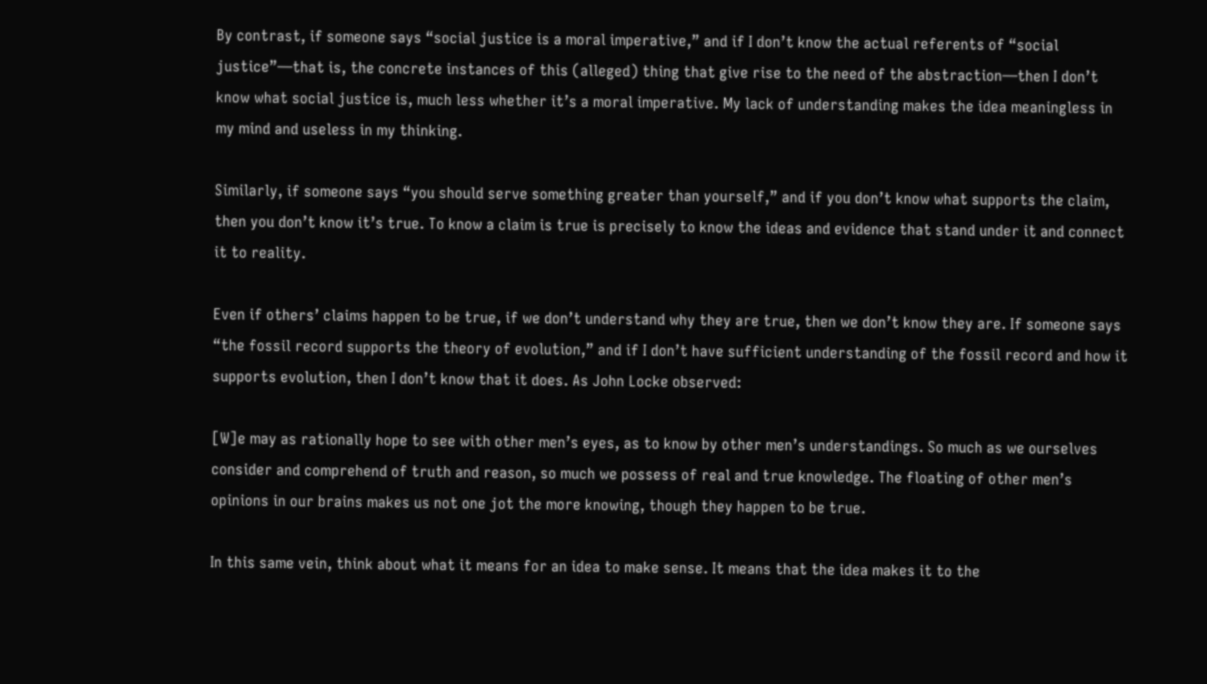By contrast, if someone says “social justice is a moral imperative,” and if I don’t know the actual referents of “social justice”—that is, the concrete instances of this (alleged) thing that give rise to the need of the abstraction—then I don’t know what social justice is, much less whether it’s a moral imperative. My lack of understanding makes the idea meaningless in my mind and useless in my thinking.

Similarly, if someone says “you should serve something greater than yourself,” and if you don’t know what supports the claim, then you don’t know it’s true. To know a claim is true is precisely to know the ideas and evidence that stand under it and connect it to reality.

Even if others’ claims happen to be true, if we don’t understand why they are true, then we don’t know they are. If someone says “the fossil record supports the theory of evolution,” and if I don’t have sufficient understanding of the fossil record and how it supports evolution, then I don’t know that it does. As John Locke observed:

[W]e may as rationally hope to see with other men’s eyes, as to know by other men’s understandings. So much as we ourselves consider and comprehend of truth and reason, so much we possess of real and true knowledge. The floating of other men’s opinions in our brains makes us not one jot the more knowing, though they happen to be true.

In this same vein, think about what it means for an idea to make sense. It means that the idea makes it to the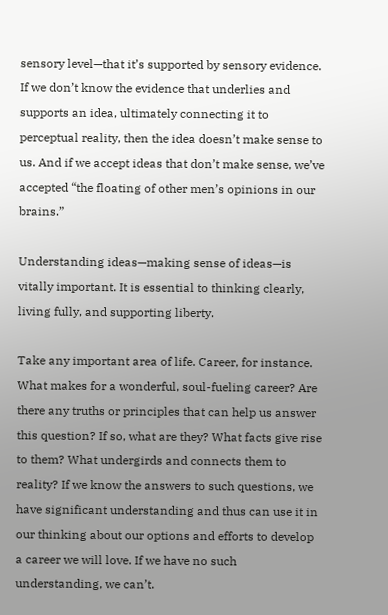sensory level—that it’s supported by sensory evidence. If we don’t know the evidence that underlies and supports an idea, ultimately connecting it to perceptual reality, then the idea doesn’t make sense to us. And if we accept ideas that don’t make sense, we’ve accepted “the floating of other men’s opinions in our brains.”

Understanding ideas—making sense of ideas—is vitally important. It is essential to thinking clearly, living fully, and supporting liberty.

Take any important area of life. Career, for instance. What makes for a wonderful, soul-fueling career? Are there any truths or principles that can help us answer this question? If so, what are they? What facts give rise to them? What undergirds and connects them to reality? If we know the answers to such questions, we have significant understanding and thus can use it in our thinking about our options and efforts to develop a career we will love. If we have no such understanding, we can’t.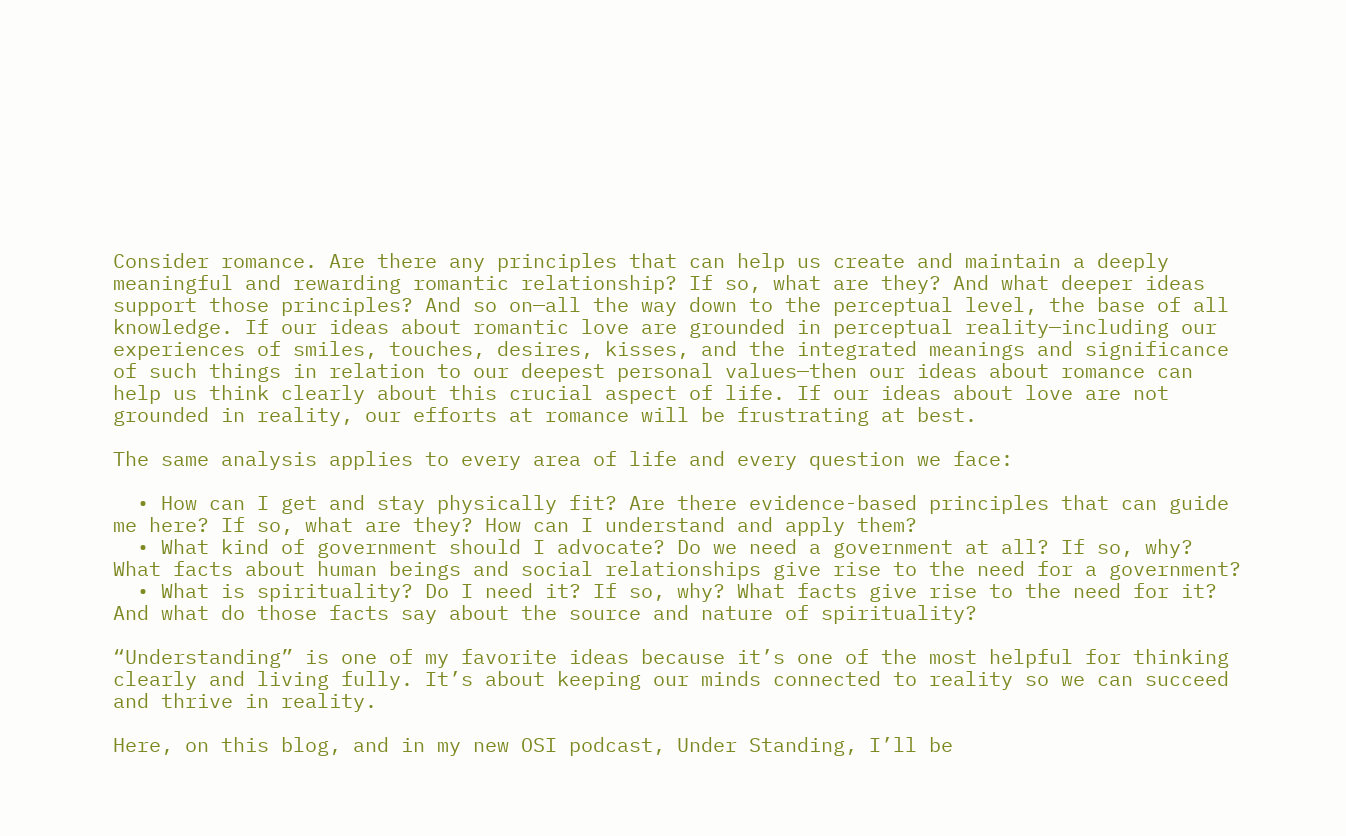Consider romance. Are there any principles that can help us create and maintain a deeply meaningful and rewarding romantic relationship? If so, what are they? And what deeper ideas support those principles? And so on—all the way down to the perceptual level, the base of all knowledge. If our ideas about romantic love are grounded in perceptual reality—including our experiences of smiles, touches, desires, kisses, and the integrated meanings and significance of such things in relation to our deepest personal values—then our ideas about romance can help us think clearly about this crucial aspect of life. If our ideas about love are not grounded in reality, our efforts at romance will be frustrating at best.

The same analysis applies to every area of life and every question we face:

  • How can I get and stay physically fit? Are there evidence-based principles that can guide me here? If so, what are they? How can I understand and apply them?
  • What kind of government should I advocate? Do we need a government at all? If so, why? What facts about human beings and social relationships give rise to the need for a government?
  • What is spirituality? Do I need it? If so, why? What facts give rise to the need for it? And what do those facts say about the source and nature of spirituality?

“Understanding” is one of my favorite ideas because it’s one of the most helpful for thinking clearly and living fully. It’s about keeping our minds connected to reality so we can succeed and thrive in reality.

Here, on this blog, and in my new OSI podcast, Under Standing, I’ll be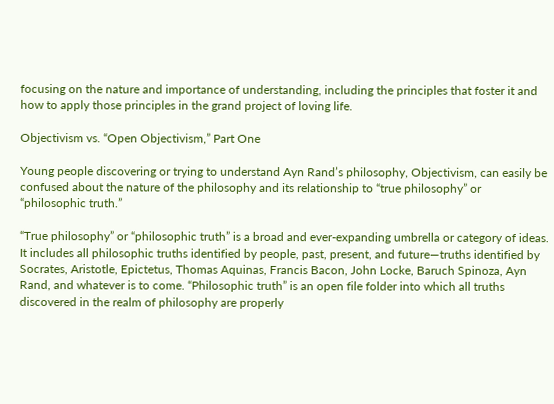focusing on the nature and importance of understanding, including the principles that foster it and how to apply those principles in the grand project of loving life.

Objectivism vs. “Open Objectivism,” Part One

Young people discovering or trying to understand Ayn Rand’s philosophy, Objectivism, can easily be confused about the nature of the philosophy and its relationship to “true philosophy” or “philosophic truth.”

“True philosophy” or “philosophic truth” is a broad and ever-expanding umbrella or category of ideas. It includes all philosophic truths identified by people, past, present, and future—truths identified by Socrates, Aristotle, Epictetus, Thomas Aquinas, Francis Bacon, John Locke, Baruch Spinoza, Ayn Rand, and whatever is to come. “Philosophic truth” is an open file folder into which all truths discovered in the realm of philosophy are properly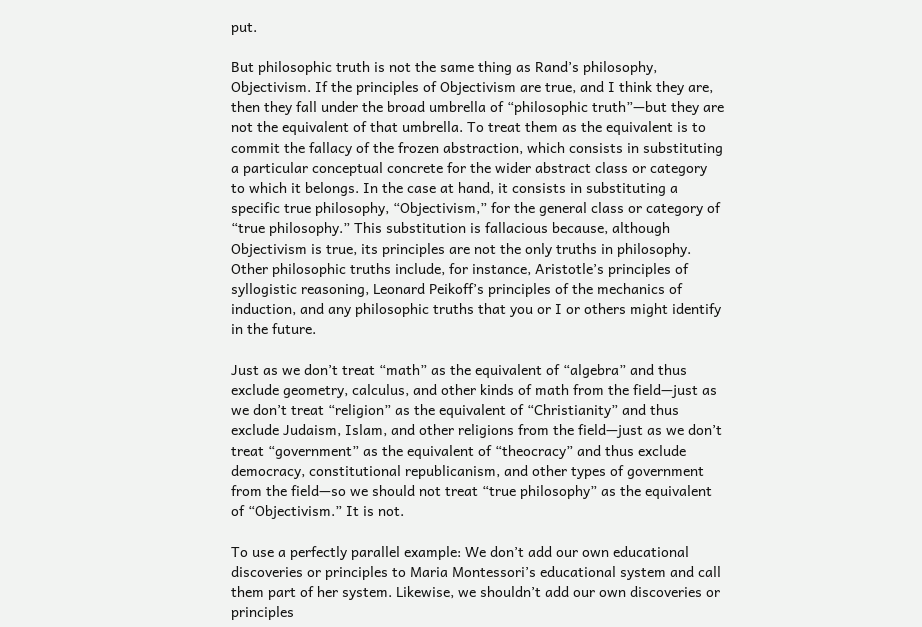put.

But philosophic truth is not the same thing as Rand’s philosophy, Objectivism. If the principles of Objectivism are true, and I think they are, then they fall under the broad umbrella of “philosophic truth”—but they are not the equivalent of that umbrella. To treat them as the equivalent is to commit the fallacy of the frozen abstraction, which consists in substituting a particular conceptual concrete for the wider abstract class or category to which it belongs. In the case at hand, it consists in substituting a specific true philosophy, “Objectivism,” for the general class or category of “true philosophy.” This substitution is fallacious because, although Objectivism is true, its principles are not the only truths in philosophy. Other philosophic truths include, for instance, Aristotle’s principles of syllogistic reasoning, Leonard Peikoff’s principles of the mechanics of induction, and any philosophic truths that you or I or others might identify in the future.

Just as we don’t treat “math” as the equivalent of “algebra” and thus exclude geometry, calculus, and other kinds of math from the field—just as we don’t treat “religion” as the equivalent of “Christianity” and thus exclude Judaism, Islam, and other religions from the field—just as we don’t treat “government” as the equivalent of “theocracy” and thus exclude democracy, constitutional republicanism, and other types of government from the field—so we should not treat “true philosophy” as the equivalent of “Objectivism.” It is not.

To use a perfectly parallel example: We don’t add our own educational discoveries or principles to Maria Montessori’s educational system and call them part of her system. Likewise, we shouldn’t add our own discoveries or principles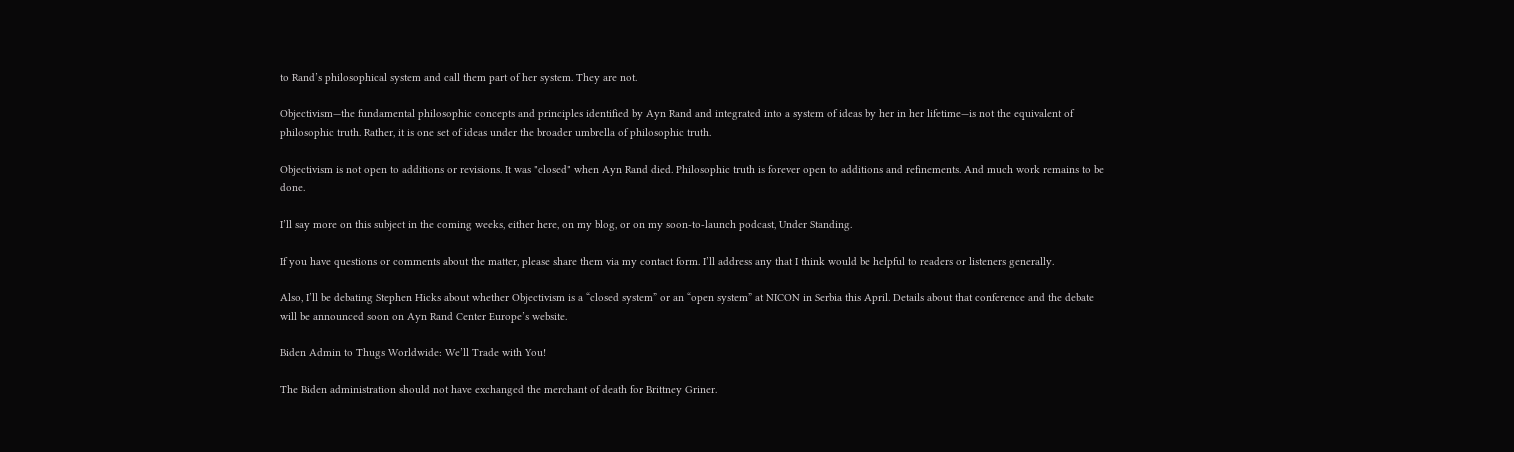to Rand’s philosophical system and call them part of her system. They are not.

Objectivism—the fundamental philosophic concepts and principles identified by Ayn Rand and integrated into a system of ideas by her in her lifetime—is not the equivalent of philosophic truth. Rather, it is one set of ideas under the broader umbrella of philosophic truth.

Objectivism is not open to additions or revisions. It was "closed" when Ayn Rand died. Philosophic truth is forever open to additions and refinements. And much work remains to be done.

I’ll say more on this subject in the coming weeks, either here, on my blog, or on my soon-to-launch podcast, Under Standing.

If you have questions or comments about the matter, please share them via my contact form. I’ll address any that I think would be helpful to readers or listeners generally.

Also, I’ll be debating Stephen Hicks about whether Objectivism is a “closed system” or an “open system” at NICON in Serbia this April. Details about that conference and the debate will be announced soon on Ayn Rand Center Europe’s website.

Biden Admin to Thugs Worldwide: We’ll Trade with You!

The Biden administration should not have exchanged the merchant of death for Brittney Griner.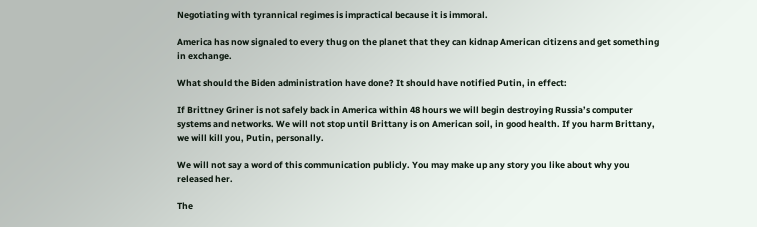Negotiating with tyrannical regimes is impractical because it is immoral.

America has now signaled to every thug on the planet that they can kidnap American citizens and get something in exchange.

What should the Biden administration have done? It should have notified Putin, in effect:

If Brittney Griner is not safely back in America within 48 hours we will begin destroying Russia’s computer systems and networks. We will not stop until Brittany is on American soil, in good health. If you harm Brittany, we will kill you, Putin, personally.

We will not say a word of this communication publicly. You may make up any story you like about why you released her.

The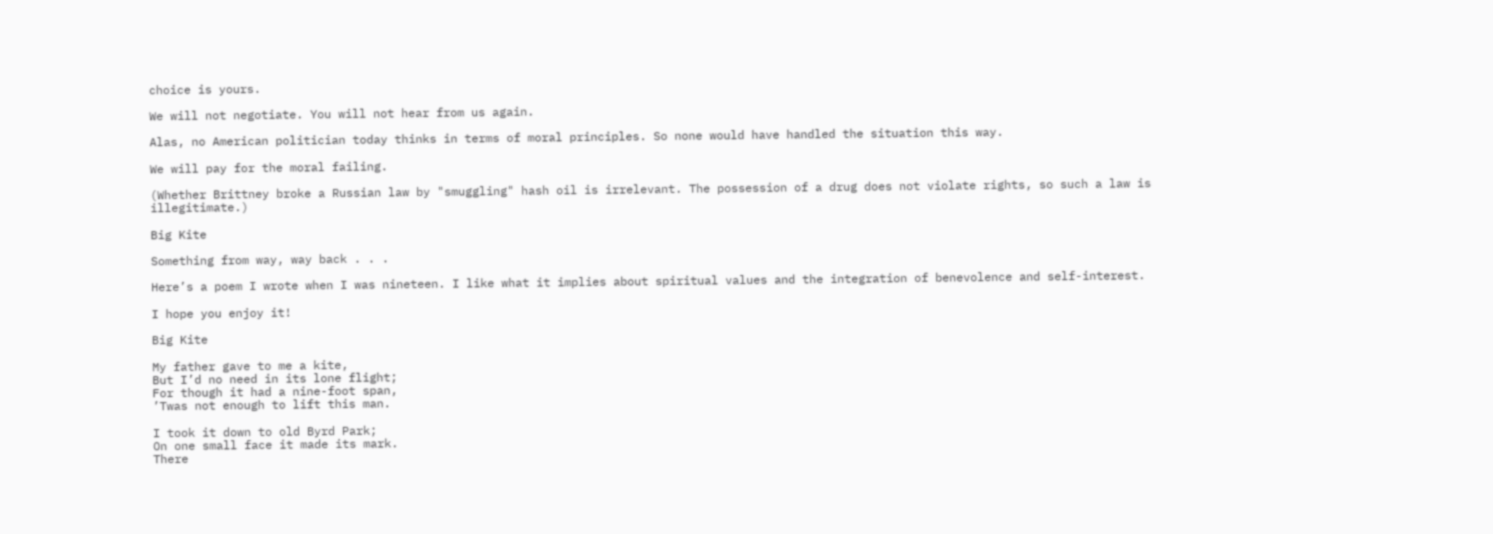choice is yours.

We will not negotiate. You will not hear from us again.

Alas, no American politician today thinks in terms of moral principles. So none would have handled the situation this way.

We will pay for the moral failing.

(Whether Brittney broke a Russian law by "smuggling" hash oil is irrelevant. The possession of a drug does not violate rights, so such a law is illegitimate.)

Big Kite

Something from way, way back . . .

Here’s a poem I wrote when I was nineteen. I like what it implies about spiritual values and the integration of benevolence and self-interest.

I hope you enjoy it!

Big Kite

My father gave to me a kite,
But I’d no need in its lone flight;
For though it had a nine-foot span,
’Twas not enough to lift this man.

I took it down to old Byrd Park;
On one small face it made its mark.
There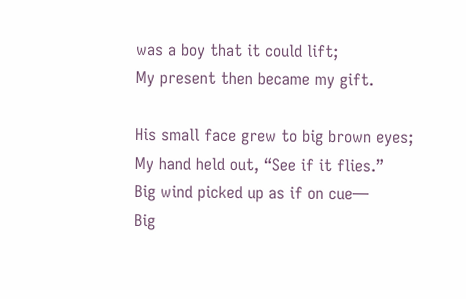was a boy that it could lift;
My present then became my gift.

His small face grew to big brown eyes;
My hand held out, “See if it flies.”
Big wind picked up as if on cue—
Big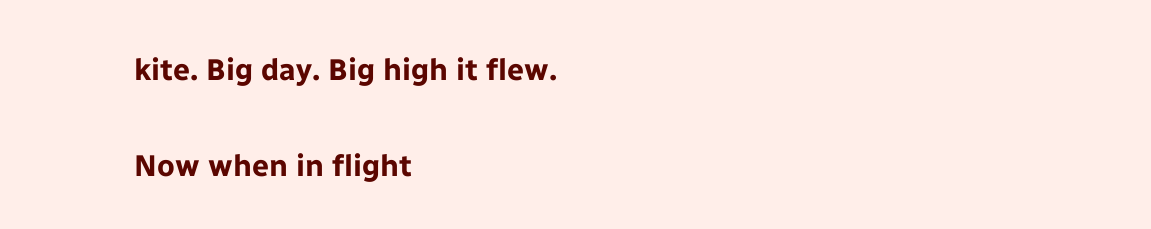kite. Big day. Big high it flew.

Now when in flight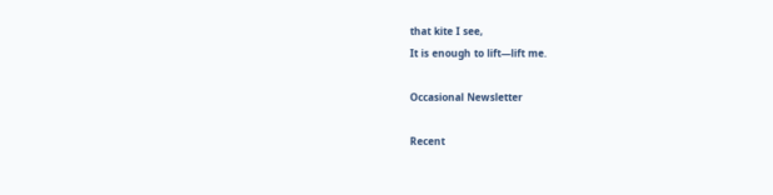that kite I see,
It is enough to lift—lift me.

Occasional Newsletter

Recent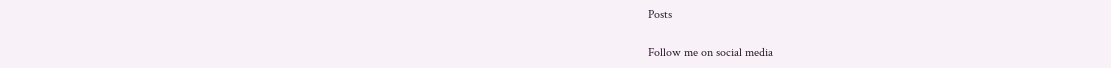Posts

Follow me on social media